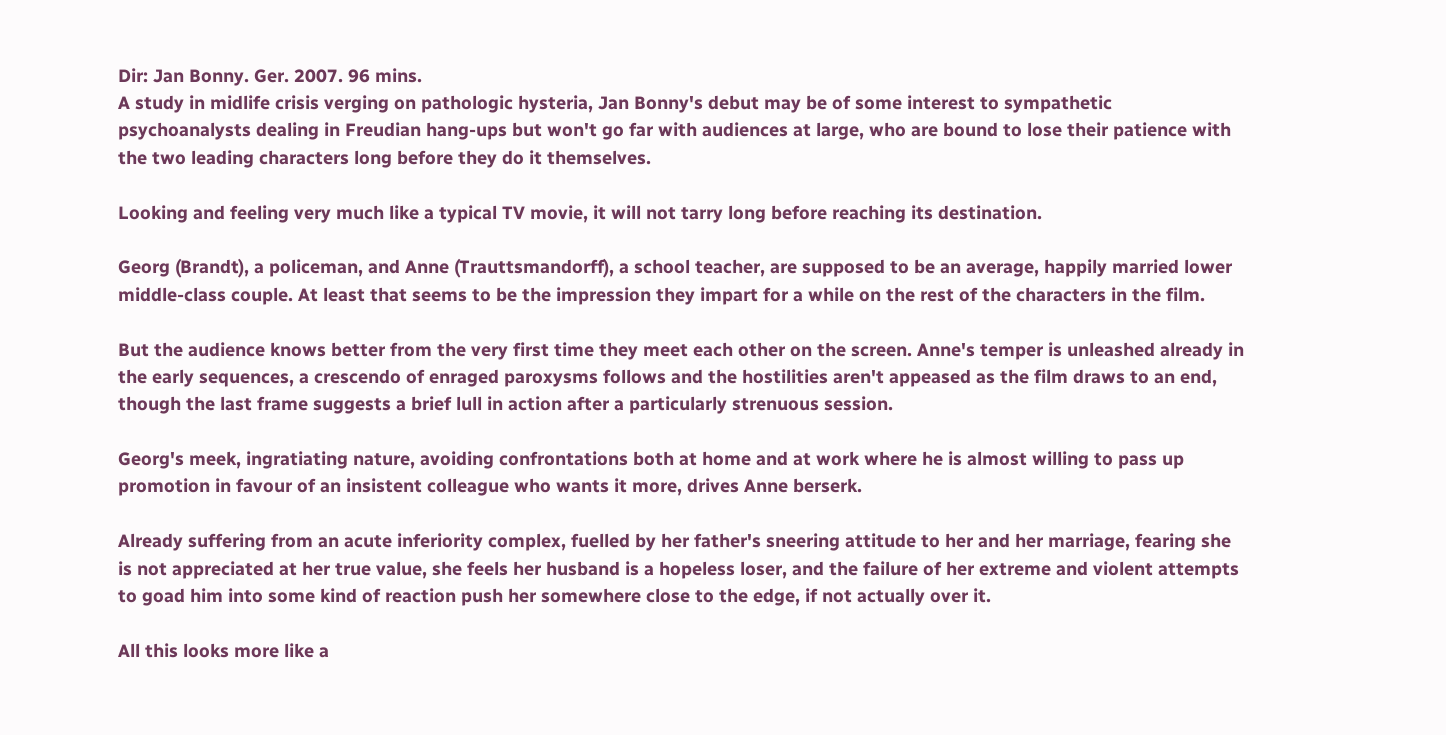Dir: Jan Bonny. Ger. 2007. 96 mins.
A study in midlife crisis verging on pathologic hysteria, Jan Bonny's debut may be of some interest to sympathetic psychoanalysts dealing in Freudian hang-ups but won't go far with audiences at large, who are bound to lose their patience with the two leading characters long before they do it themselves.

Looking and feeling very much like a typical TV movie, it will not tarry long before reaching its destination.

Georg (Brandt), a policeman, and Anne (Trauttsmandorff), a school teacher, are supposed to be an average, happily married lower middle-class couple. At least that seems to be the impression they impart for a while on the rest of the characters in the film.

But the audience knows better from the very first time they meet each other on the screen. Anne's temper is unleashed already in the early sequences, a crescendo of enraged paroxysms follows and the hostilities aren't appeased as the film draws to an end, though the last frame suggests a brief lull in action after a particularly strenuous session.

Georg's meek, ingratiating nature, avoiding confrontations both at home and at work where he is almost willing to pass up promotion in favour of an insistent colleague who wants it more, drives Anne berserk.

Already suffering from an acute inferiority complex, fuelled by her father's sneering attitude to her and her marriage, fearing she is not appreciated at her true value, she feels her husband is a hopeless loser, and the failure of her extreme and violent attempts to goad him into some kind of reaction push her somewhere close to the edge, if not actually over it.

All this looks more like a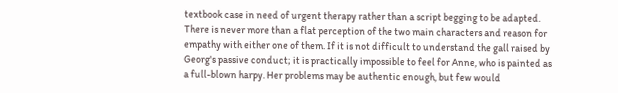textbook case in need of urgent therapy rather than a script begging to be adapted. There is never more than a flat perception of the two main characters and reason for empathy with either one of them. If it is not difficult to understand the gall raised by Georg's passive conduct; it is practically impossible to feel for Anne, who is painted as a full-blown harpy. Her problems may be authentic enough, but few would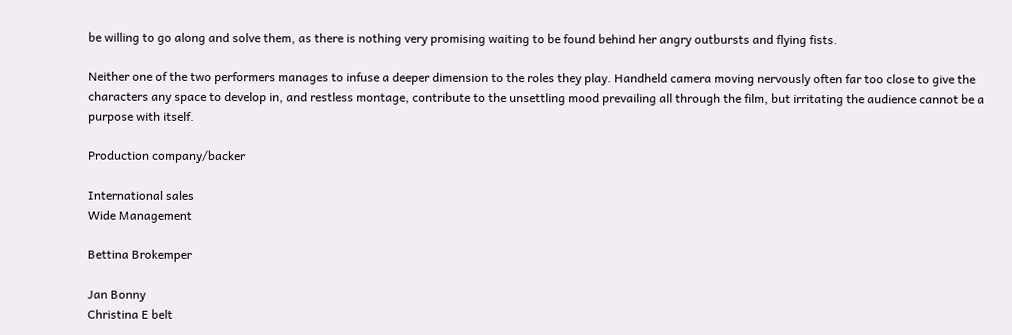be willing to go along and solve them, as there is nothing very promising waiting to be found behind her angry outbursts and flying fists.

Neither one of the two performers manages to infuse a deeper dimension to the roles they play. Handheld camera moving nervously often far too close to give the characters any space to develop in, and restless montage, contribute to the unsettling mood prevailing all through the film, but irritating the audience cannot be a purpose with itself.

Production company/backer

International sales
Wide Management

Bettina Brokemper

Jan Bonny
Christina E belt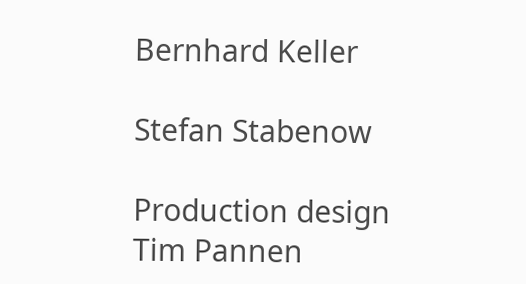Bernhard Keller

Stefan Stabenow

Production design
Tim Pannen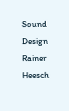Sound Design
Rainer Heesch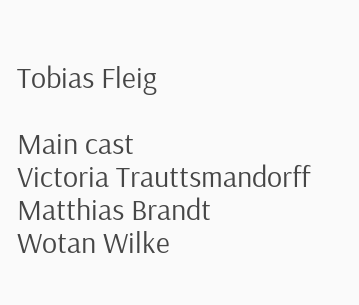Tobias Fleig

Main cast
Victoria Trauttsmandorff
Matthias Brandt
Wotan Wilke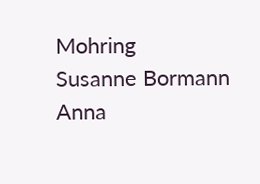Mohring
Susanne Bormann
Anna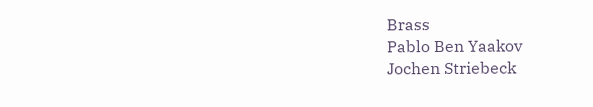Brass
Pablo Ben Yaakov
Jochen Striebeck